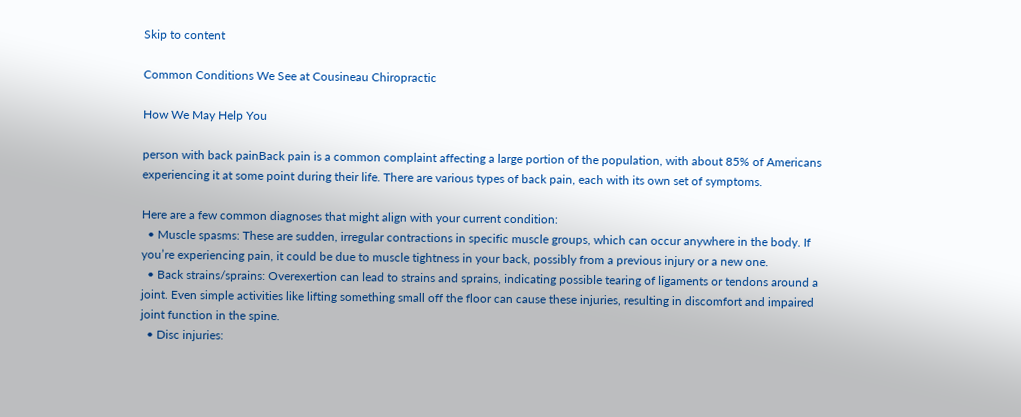Skip to content

Common Conditions We See at Cousineau Chiropractic

How We May Help You

person with back painBack pain is a common complaint affecting a large portion of the population, with about 85% of Americans experiencing it at some point during their life. There are various types of back pain, each with its own set of symptoms.

Here are a few common diagnoses that might align with your current condition:
  • Muscle spasms: These are sudden, irregular contractions in specific muscle groups, which can occur anywhere in the body. If you’re experiencing pain, it could be due to muscle tightness in your back, possibly from a previous injury or a new one.
  • Back strains/sprains: Overexertion can lead to strains and sprains, indicating possible tearing of ligaments or tendons around a joint. Even simple activities like lifting something small off the floor can cause these injuries, resulting in discomfort and impaired joint function in the spine.
  • Disc injuries: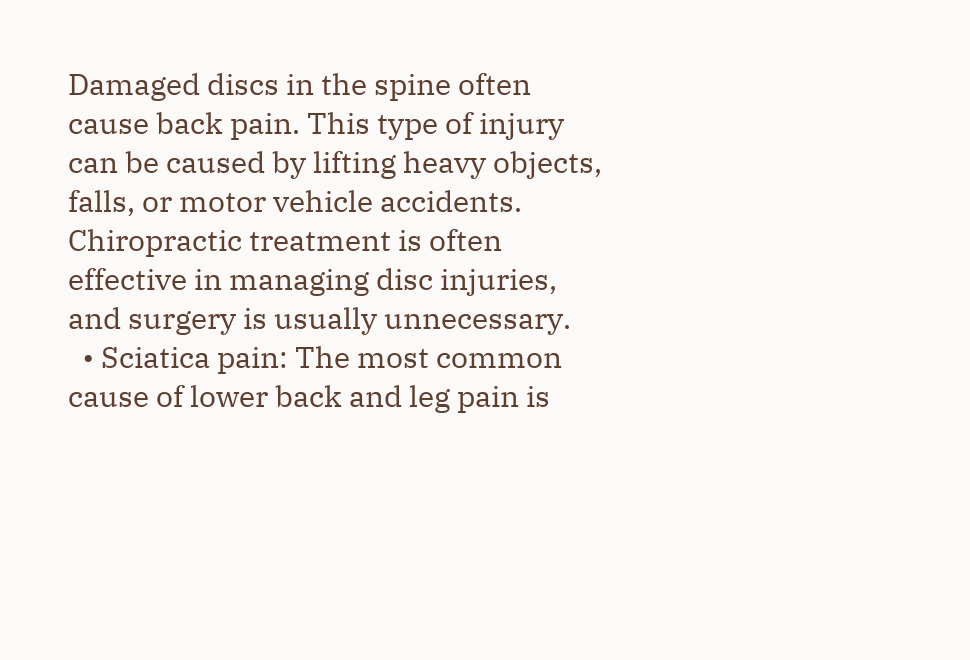Damaged discs in the spine often cause back pain. This type of injury can be caused by lifting heavy objects, falls, or motor vehicle accidents. Chiropractic treatment is often effective in managing disc injuries, and surgery is usually unnecessary.
  • Sciatica pain: The most common cause of lower back and leg pain is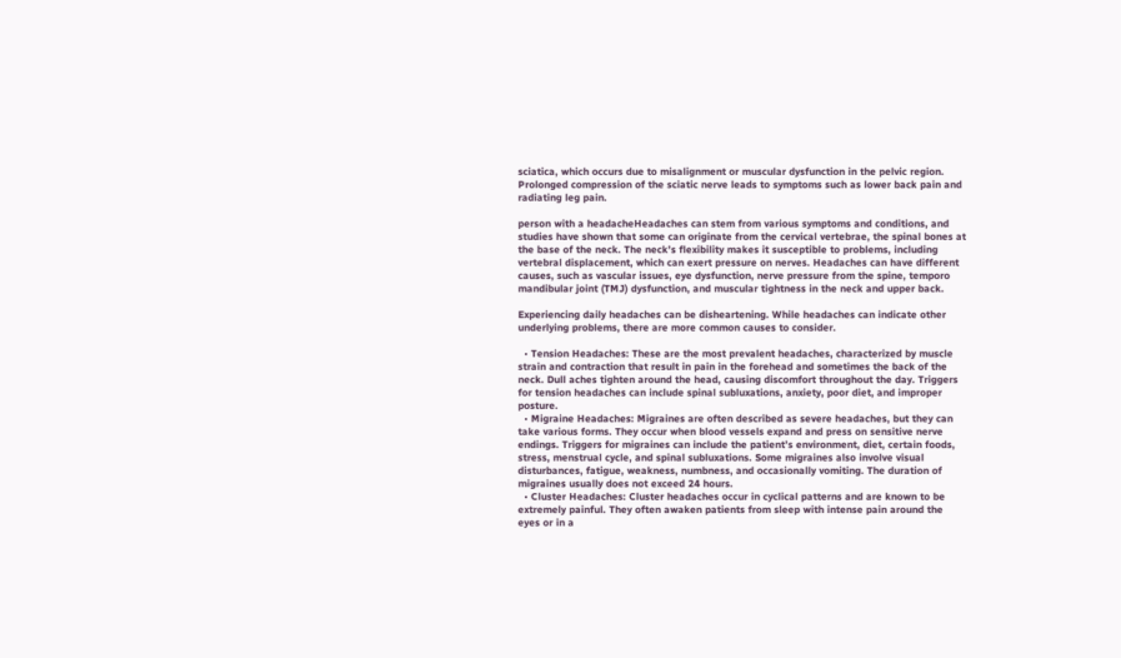sciatica, which occurs due to misalignment or muscular dysfunction in the pelvic region. Prolonged compression of the sciatic nerve leads to symptoms such as lower back pain and radiating leg pain.

person with a headacheHeadaches can stem from various symptoms and conditions, and studies have shown that some can originate from the cervical vertebrae, the spinal bones at the base of the neck. The neck’s flexibility makes it susceptible to problems, including vertebral displacement, which can exert pressure on nerves. Headaches can have different causes, such as vascular issues, eye dysfunction, nerve pressure from the spine, temporo mandibular joint (TMJ) dysfunction, and muscular tightness in the neck and upper back.

Experiencing daily headaches can be disheartening. While headaches can indicate other underlying problems, there are more common causes to consider.

  • Tension Headaches: These are the most prevalent headaches, characterized by muscle strain and contraction that result in pain in the forehead and sometimes the back of the neck. Dull aches tighten around the head, causing discomfort throughout the day. Triggers for tension headaches can include spinal subluxations, anxiety, poor diet, and improper posture.
  • Migraine Headaches: Migraines are often described as severe headaches, but they can take various forms. They occur when blood vessels expand and press on sensitive nerve endings. Triggers for migraines can include the patient’s environment, diet, certain foods, stress, menstrual cycle, and spinal subluxations. Some migraines also involve visual disturbances, fatigue, weakness, numbness, and occasionally vomiting. The duration of migraines usually does not exceed 24 hours.
  • Cluster Headaches: Cluster headaches occur in cyclical patterns and are known to be extremely painful. They often awaken patients from sleep with intense pain around the eyes or in a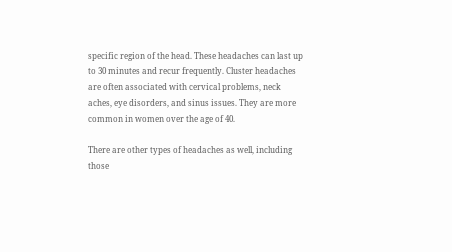specific region of the head. These headaches can last up to 30 minutes and recur frequently. Cluster headaches are often associated with cervical problems, neck aches, eye disorders, and sinus issues. They are more common in women over the age of 40.

There are other types of headaches as well, including those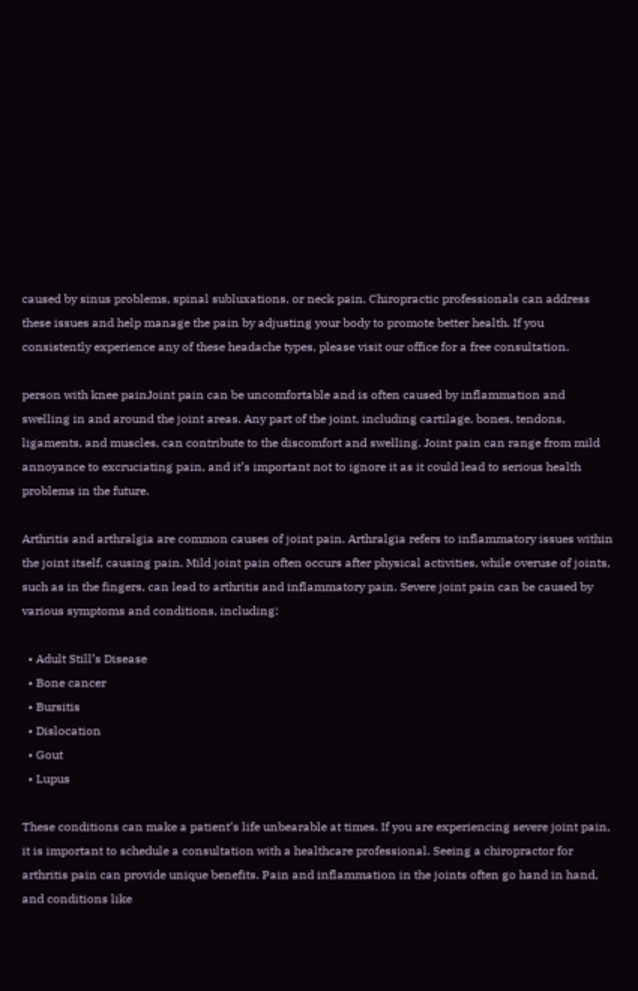caused by sinus problems, spinal subluxations, or neck pain. Chiropractic professionals can address these issues and help manage the pain by adjusting your body to promote better health. If you consistently experience any of these headache types, please visit our office for a free consultation.

person with knee painJoint pain can be uncomfortable and is often caused by inflammation and swelling in and around the joint areas. Any part of the joint, including cartilage, bones, tendons, ligaments, and muscles, can contribute to the discomfort and swelling. Joint pain can range from mild annoyance to excruciating pain, and it’s important not to ignore it as it could lead to serious health problems in the future.

Arthritis and arthralgia are common causes of joint pain. Arthralgia refers to inflammatory issues within the joint itself, causing pain. Mild joint pain often occurs after physical activities, while overuse of joints, such as in the fingers, can lead to arthritis and inflammatory pain. Severe joint pain can be caused by various symptoms and conditions, including:

  • Adult Still’s Disease
  • Bone cancer
  • Bursitis
  • Dislocation
  • Gout
  • Lupus

These conditions can make a patient’s life unbearable at times. If you are experiencing severe joint pain, it is important to schedule a consultation with a healthcare professional. Seeing a chiropractor for arthritis pain can provide unique benefits. Pain and inflammation in the joints often go hand in hand, and conditions like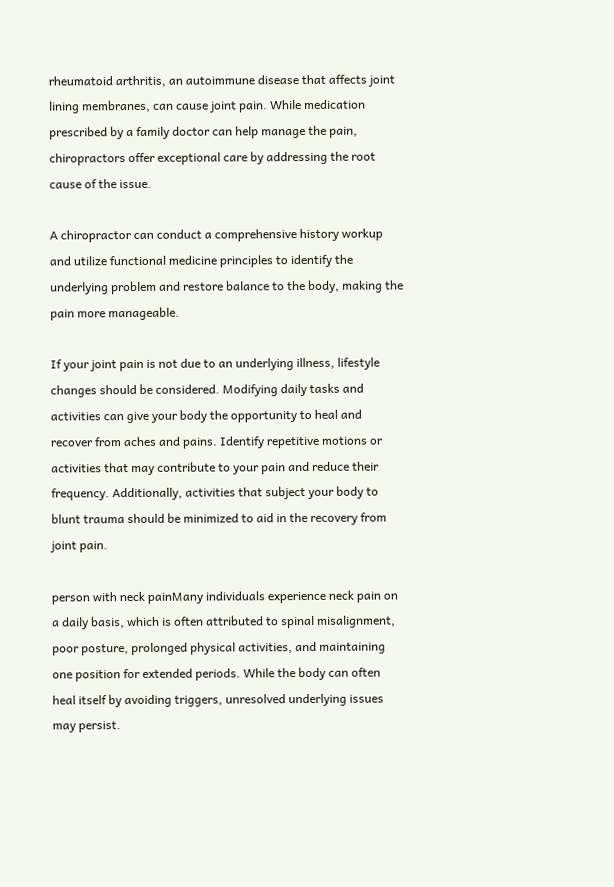rheumatoid arthritis, an autoimmune disease that affects joint lining membranes, can cause joint pain. While medication prescribed by a family doctor can help manage the pain, chiropractors offer exceptional care by addressing the root cause of the issue.

A chiropractor can conduct a comprehensive history workup and utilize functional medicine principles to identify the underlying problem and restore balance to the body, making the pain more manageable.

If your joint pain is not due to an underlying illness, lifestyle changes should be considered. Modifying daily tasks and activities can give your body the opportunity to heal and recover from aches and pains. Identify repetitive motions or activities that may contribute to your pain and reduce their frequency. Additionally, activities that subject your body to blunt trauma should be minimized to aid in the recovery from joint pain.

person with neck painMany individuals experience neck pain on a daily basis, which is often attributed to spinal misalignment, poor posture, prolonged physical activities, and maintaining one position for extended periods. While the body can often heal itself by avoiding triggers, unresolved underlying issues may persist.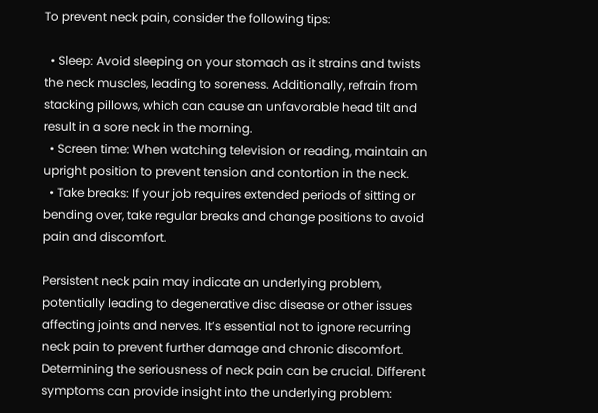To prevent neck pain, consider the following tips:

  • Sleep: Avoid sleeping on your stomach as it strains and twists the neck muscles, leading to soreness. Additionally, refrain from stacking pillows, which can cause an unfavorable head tilt and result in a sore neck in the morning.
  • Screen time: When watching television or reading, maintain an upright position to prevent tension and contortion in the neck.
  • Take breaks: If your job requires extended periods of sitting or bending over, take regular breaks and change positions to avoid pain and discomfort.

Persistent neck pain may indicate an underlying problem, potentially leading to degenerative disc disease or other issues affecting joints and nerves. It’s essential not to ignore recurring neck pain to prevent further damage and chronic discomfort.
Determining the seriousness of neck pain can be crucial. Different symptoms can provide insight into the underlying problem: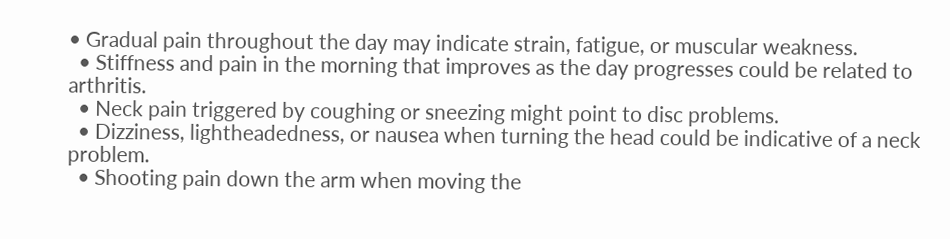• Gradual pain throughout the day may indicate strain, fatigue, or muscular weakness.
  • Stiffness and pain in the morning that improves as the day progresses could be related to arthritis.
  • Neck pain triggered by coughing or sneezing might point to disc problems.
  • Dizziness, lightheadedness, or nausea when turning the head could be indicative of a neck problem.
  • Shooting pain down the arm when moving the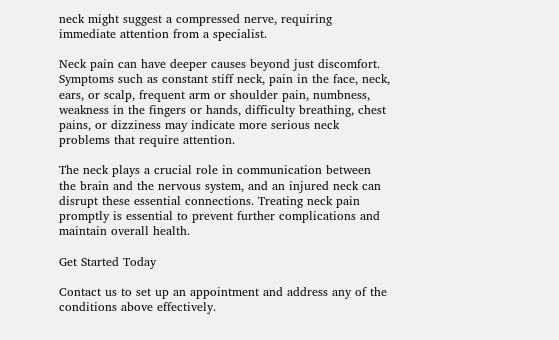neck might suggest a compressed nerve, requiring immediate attention from a specialist.

Neck pain can have deeper causes beyond just discomfort. Symptoms such as constant stiff neck, pain in the face, neck, ears, or scalp, frequent arm or shoulder pain, numbness, weakness in the fingers or hands, difficulty breathing, chest pains, or dizziness may indicate more serious neck problems that require attention.

The neck plays a crucial role in communication between the brain and the nervous system, and an injured neck can disrupt these essential connections. Treating neck pain promptly is essential to prevent further complications and maintain overall health.

Get Started Today

Contact us to set up an appointment and address any of the conditions above effectively.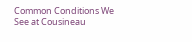Common Conditions We See at Cousineau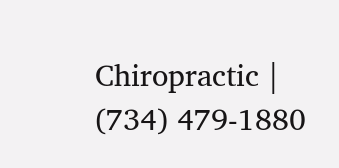Chiropractic | (734) 479-1880